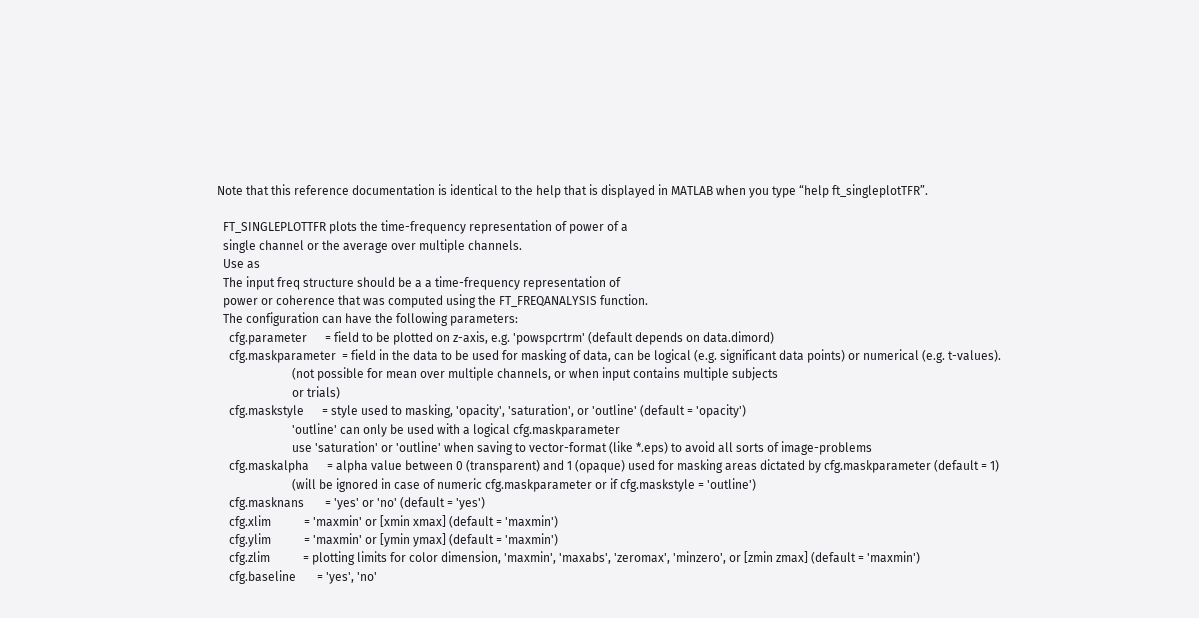Note that this reference documentation is identical to the help that is displayed in MATLAB when you type “help ft_singleplotTFR”.

  FT_SINGLEPLOTTFR plots the time-frequency representation of power of a
  single channel or the average over multiple channels.
  Use as
  The input freq structure should be a a time-frequency representation of
  power or coherence that was computed using the FT_FREQANALYSIS function.
  The configuration can have the following parameters:
    cfg.parameter      = field to be plotted on z-axis, e.g. 'powspcrtrm' (default depends on data.dimord)
    cfg.maskparameter  = field in the data to be used for masking of data, can be logical (e.g. significant data points) or numerical (e.g. t-values).
                         (not possible for mean over multiple channels, or when input contains multiple subjects
                         or trials)
    cfg.maskstyle      = style used to masking, 'opacity', 'saturation', or 'outline' (default = 'opacity')
                         'outline' can only be used with a logical cfg.maskparameter
                         use 'saturation' or 'outline' when saving to vector-format (like *.eps) to avoid all sorts of image-problems
    cfg.maskalpha      = alpha value between 0 (transparent) and 1 (opaque) used for masking areas dictated by cfg.maskparameter (default = 1)
                         (will be ignored in case of numeric cfg.maskparameter or if cfg.maskstyle = 'outline')
    cfg.masknans       = 'yes' or 'no' (default = 'yes')
    cfg.xlim           = 'maxmin' or [xmin xmax] (default = 'maxmin')
    cfg.ylim           = 'maxmin' or [ymin ymax] (default = 'maxmin')
    cfg.zlim           = plotting limits for color dimension, 'maxmin', 'maxabs', 'zeromax', 'minzero', or [zmin zmax] (default = 'maxmin')
    cfg.baseline       = 'yes', 'no'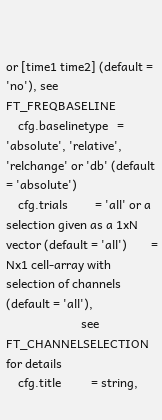or [time1 time2] (default = 'no'), see FT_FREQBASELINE
    cfg.baselinetype   = 'absolute', 'relative', 'relchange' or 'db' (default = 'absolute')
    cfg.trials         = 'all' or a selection given as a 1xN vector (default = 'all')        = Nx1 cell-array with selection of channels (default = 'all'),
                         see FT_CHANNELSELECTION for details
    cfg.title          = string,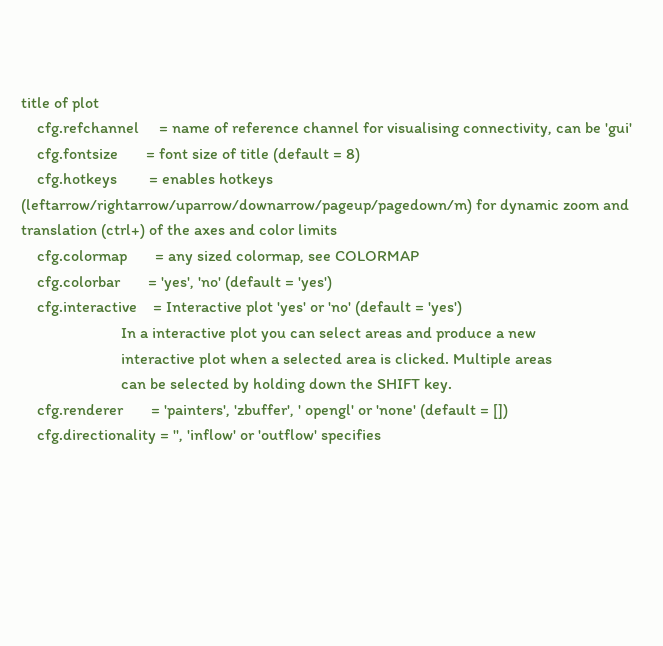title of plot
    cfg.refchannel     = name of reference channel for visualising connectivity, can be 'gui'
    cfg.fontsize       = font size of title (default = 8)
    cfg.hotkeys        = enables hotkeys (leftarrow/rightarrow/uparrow/downarrow/pageup/pagedown/m) for dynamic zoom and translation (ctrl+) of the axes and color limits
    cfg.colormap       = any sized colormap, see COLORMAP
    cfg.colorbar       = 'yes', 'no' (default = 'yes')
    cfg.interactive    = Interactive plot 'yes' or 'no' (default = 'yes')
                         In a interactive plot you can select areas and produce a new
                         interactive plot when a selected area is clicked. Multiple areas
                         can be selected by holding down the SHIFT key.
    cfg.renderer       = 'painters', 'zbuffer', ' opengl' or 'none' (default = [])
    cfg.directionality = '', 'inflow' or 'outflow' specifies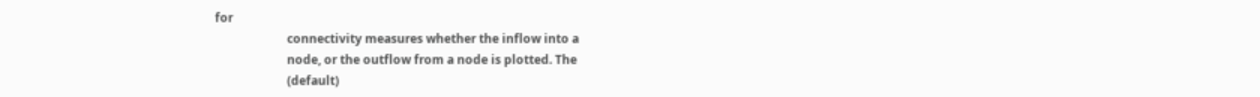for
                        connectivity measures whether the inflow into a
                        node, or the outflow from a node is plotted. The
                        (default)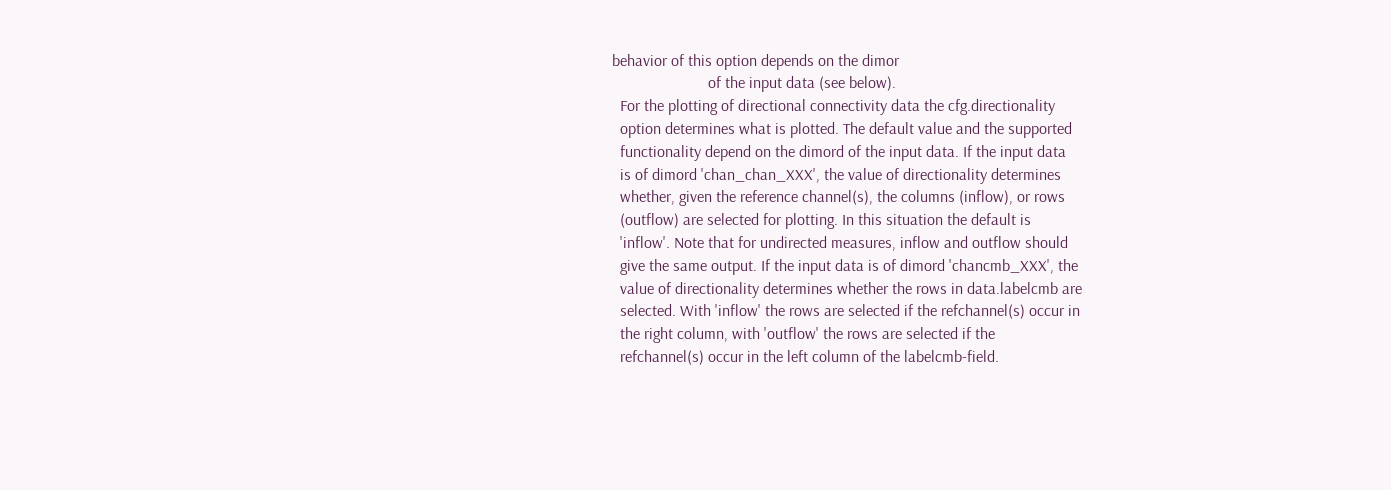behavior of this option depends on the dimor
                        of the input data (see below).
  For the plotting of directional connectivity data the cfg.directionality
  option determines what is plotted. The default value and the supported
  functionality depend on the dimord of the input data. If the input data
  is of dimord 'chan_chan_XXX', the value of directionality determines
  whether, given the reference channel(s), the columns (inflow), or rows
  (outflow) are selected for plotting. In this situation the default is
  'inflow'. Note that for undirected measures, inflow and outflow should
  give the same output. If the input data is of dimord 'chancmb_XXX', the
  value of directionality determines whether the rows in data.labelcmb are
  selected. With 'inflow' the rows are selected if the refchannel(s) occur in
  the right column, with 'outflow' the rows are selected if the
  refchannel(s) occur in the left column of the labelcmb-field.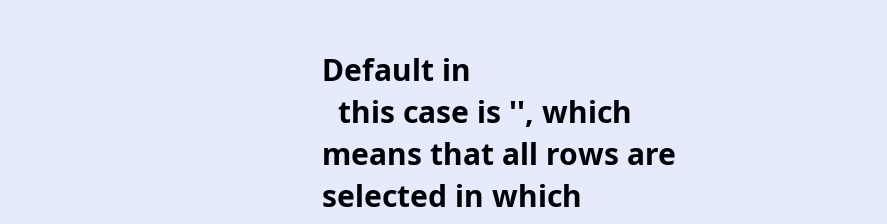Default in
  this case is '', which means that all rows are selected in which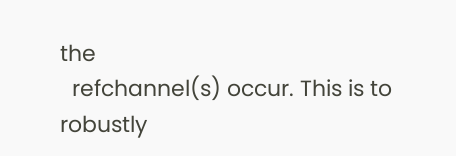the
  refchannel(s) occur. This is to robustly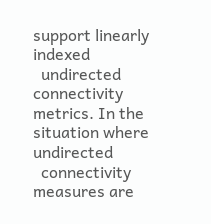support linearly indexed
  undirected connectivity metrics. In the situation where undirected
  connectivity measures are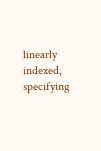linearly indexed, specifying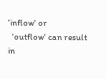'inflow' or
  'outflow' can result in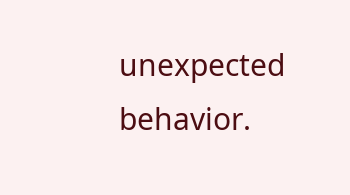unexpected behavior.